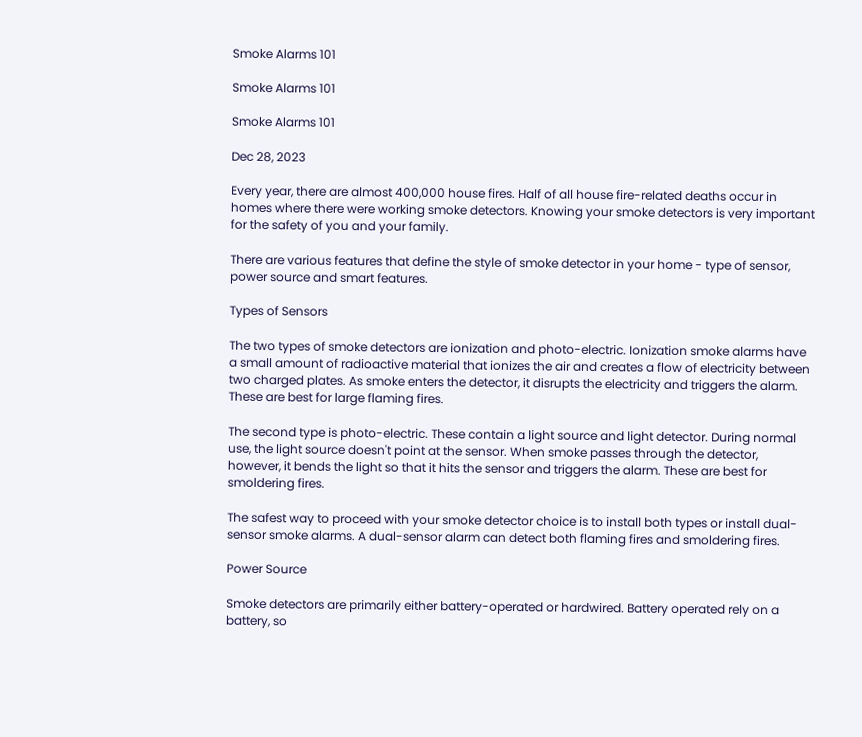Smoke Alarms 101

Smoke Alarms 101

Smoke Alarms 101

Dec 28, 2023

Every year, there are almost 400,000 house fires. Half of all house fire-related deaths occur in homes where there were working smoke detectors. Knowing your smoke detectors is very important for the safety of you and your family.

There are various features that define the style of smoke detector in your home - type of sensor, power source and smart features.

Types of Sensors

The two types of smoke detectors are ionization and photo-electric. Ionization smoke alarms have a small amount of radioactive material that ionizes the air and creates a flow of electricity between two charged plates. As smoke enters the detector, it disrupts the electricity and triggers the alarm. These are best for large flaming fires.

The second type is photo-electric. These contain a light source and light detector. During normal use, the light source doesn't point at the sensor. When smoke passes through the detector, however, it bends the light so that it hits the sensor and triggers the alarm. These are best for smoldering fires.

The safest way to proceed with your smoke detector choice is to install both types or install dual-sensor smoke alarms. A dual-sensor alarm can detect both flaming fires and smoldering fires.

Power Source

Smoke detectors are primarily either battery-operated or hardwired. Battery operated rely on a battery, so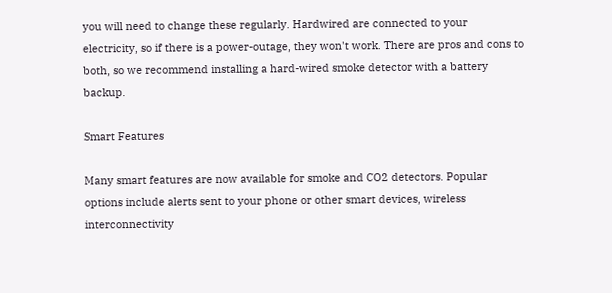you will need to change these regularly. Hardwired are connected to your electricity, so if there is a power-outage, they won't work. There are pros and cons to both, so we recommend installing a hard-wired smoke detector with a battery backup.

Smart Features

Many smart features are now available for smoke and CO2 detectors. Popular options include alerts sent to your phone or other smart devices, wireless interconnectivity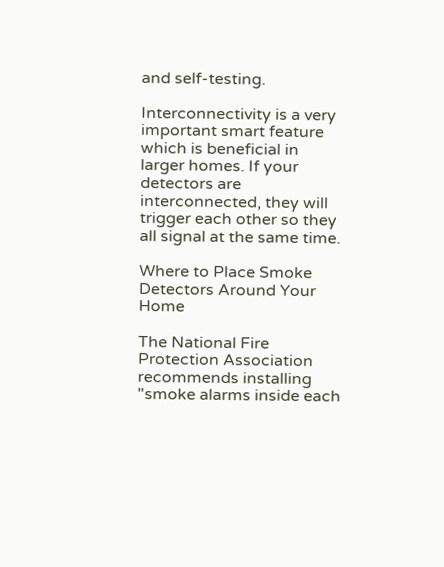and self-testing.

Interconnectivity is a very important smart feature which is beneficial in larger homes. If your detectors are interconnected, they will trigger each other so they all signal at the same time.

Where to Place Smoke Detectors Around Your Home

The National Fire Protection Association recommends installing "smoke alarms inside each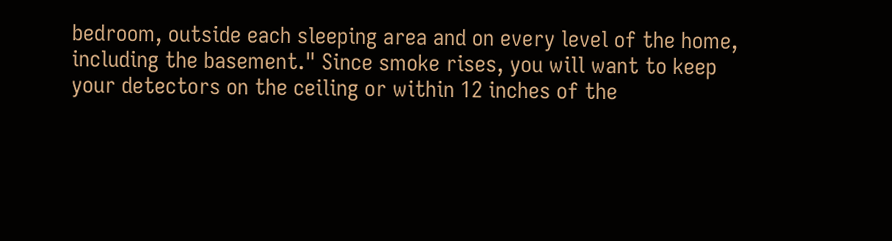bedroom, outside each sleeping area and on every level of the home, including the basement." Since smoke rises, you will want to keep your detectors on the ceiling or within 12 inches of the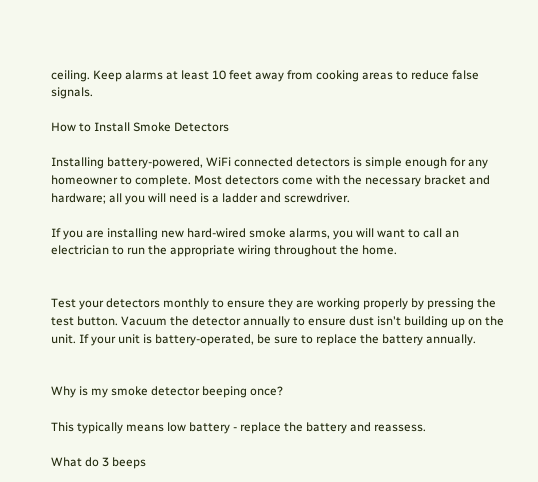ceiling. Keep alarms at least 10 feet away from cooking areas to reduce false signals.

How to Install Smoke Detectors

Installing battery-powered, WiFi connected detectors is simple enough for any homeowner to complete. Most detectors come with the necessary bracket and hardware; all you will need is a ladder and screwdriver.

If you are installing new hard-wired smoke alarms, you will want to call an electrician to run the appropriate wiring throughout the home.


Test your detectors monthly to ensure they are working properly by pressing the test button. Vacuum the detector annually to ensure dust isn't building up on the unit. If your unit is battery-operated, be sure to replace the battery annually.


Why is my smoke detector beeping once?

This typically means low battery - replace the battery and reassess.

What do 3 beeps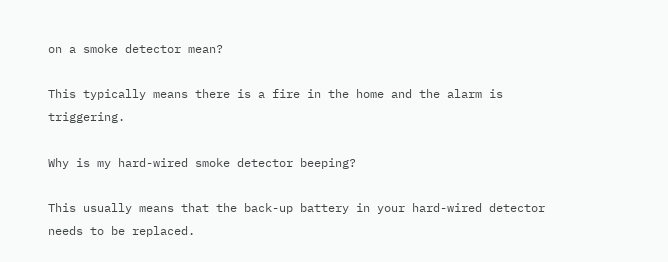on a smoke detector mean?

This typically means there is a fire in the home and the alarm is triggering.

Why is my hard-wired smoke detector beeping?

This usually means that the back-up battery in your hard-wired detector needs to be replaced.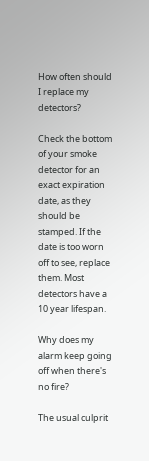How often should I replace my detectors?

Check the bottom of your smoke detector for an exact expiration date, as they should be stamped. If the date is too worn off to see, replace them. Most detectors have a 10 year lifespan.

Why does my alarm keep going off when there's no fire?

The usual culprit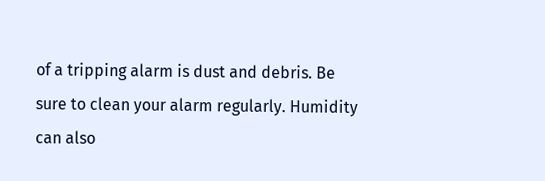of a tripping alarm is dust and debris. Be sure to clean your alarm regularly. Humidity can also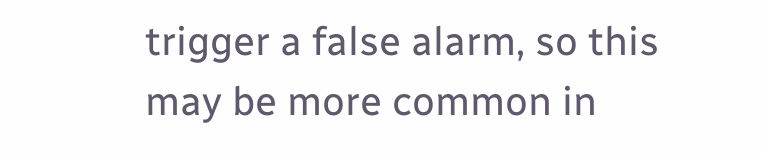trigger a false alarm, so this may be more common in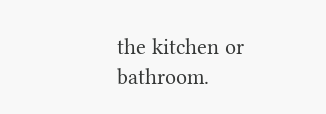the kitchen or bathroom.